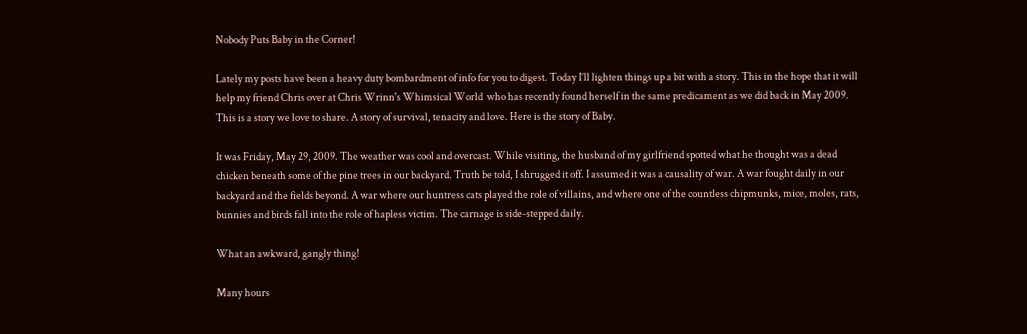Nobody Puts Baby in the Corner!

Lately my posts have been a heavy duty bombardment of info for you to digest. Today I’ll lighten things up a bit with a story. This in the hope that it will help my friend Chris over at Chris Wrinn's Whimsical World  who has recently found herself in the same predicament as we did back in May 2009. This is a story we love to share. A story of survival, tenacity and love. Here is the story of Baby.

It was Friday, May 29, 2009. The weather was cool and overcast. While visiting, the husband of my girlfriend spotted what he thought was a dead chicken beneath some of the pine trees in our backyard. Truth be told, I shrugged it off. I assumed it was a causality of war. A war fought daily in our backyard and the fields beyond. A war where our huntress cats played the role of villains, and where one of the countless chipmunks, mice, moles, rats, bunnies and birds fall into the role of hapless victim. The carnage is side-stepped daily.

What an awkward, gangly thing!

Many hours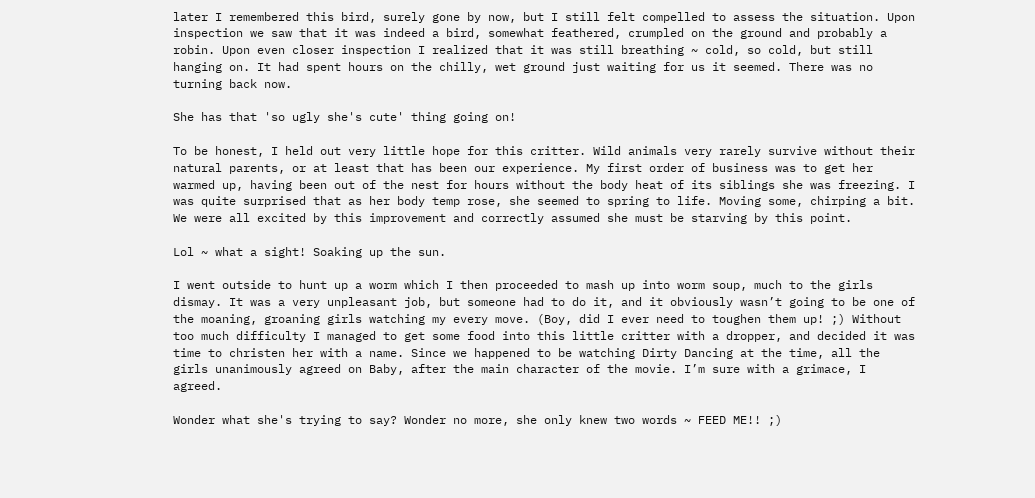later I remembered this bird, surely gone by now, but I still felt compelled to assess the situation. Upon inspection we saw that it was indeed a bird, somewhat feathered, crumpled on the ground and probably a robin. Upon even closer inspection I realized that it was still breathing ~ cold, so cold, but still hanging on. It had spent hours on the chilly, wet ground just waiting for us it seemed. There was no turning back now.

She has that 'so ugly she's cute' thing going on!

To be honest, I held out very little hope for this critter. Wild animals very rarely survive without their natural parents, or at least that has been our experience. My first order of business was to get her warmed up, having been out of the nest for hours without the body heat of its siblings she was freezing. I was quite surprised that as her body temp rose, she seemed to spring to life. Moving some, chirping a bit. We were all excited by this improvement and correctly assumed she must be starving by this point.

Lol ~ what a sight! Soaking up the sun.

I went outside to hunt up a worm which I then proceeded to mash up into worm soup, much to the girls dismay. It was a very unpleasant job, but someone had to do it, and it obviously wasn’t going to be one of the moaning, groaning girls watching my every move. (Boy, did I ever need to toughen them up! ;) Without too much difficulty I managed to get some food into this little critter with a dropper, and decided it was time to christen her with a name. Since we happened to be watching Dirty Dancing at the time, all the girls unanimously agreed on Baby, after the main character of the movie. I’m sure with a grimace, I agreed.

Wonder what she's trying to say? Wonder no more, she only knew two words ~ FEED ME!! ;)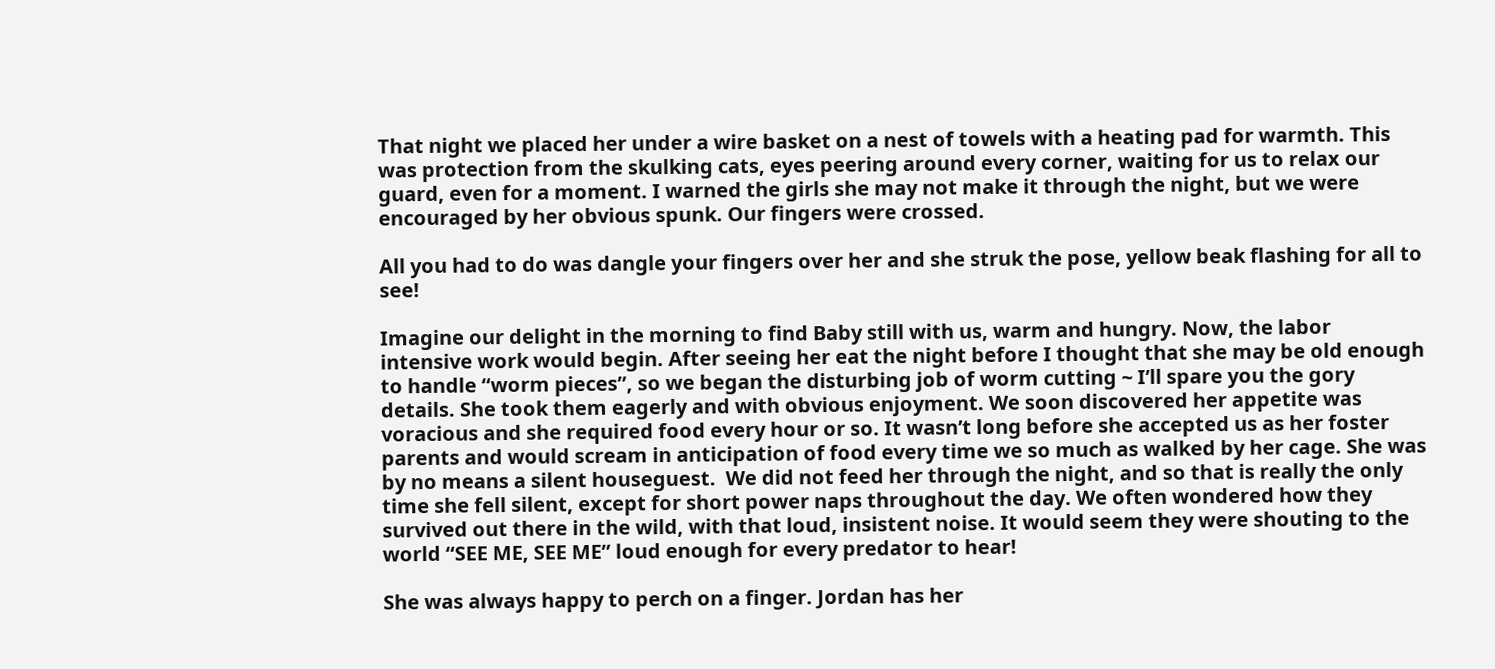That night we placed her under a wire basket on a nest of towels with a heating pad for warmth. This was protection from the skulking cats, eyes peering around every corner, waiting for us to relax our guard, even for a moment. I warned the girls she may not make it through the night, but we were encouraged by her obvious spunk. Our fingers were crossed.

All you had to do was dangle your fingers over her and she struk the pose, yellow beak flashing for all to see!

Imagine our delight in the morning to find Baby still with us, warm and hungry. Now, the labor intensive work would begin. After seeing her eat the night before I thought that she may be old enough to handle “worm pieces”, so we began the disturbing job of worm cutting ~ I’ll spare you the gory details. She took them eagerly and with obvious enjoyment. We soon discovered her appetite was voracious and she required food every hour or so. It wasn’t long before she accepted us as her foster parents and would scream in anticipation of food every time we so much as walked by her cage. She was by no means a silent houseguest.  We did not feed her through the night, and so that is really the only time she fell silent, except for short power naps throughout the day. We often wondered how they survived out there in the wild, with that loud, insistent noise. It would seem they were shouting to the world “SEE ME, SEE ME” loud enough for every predator to hear!

She was always happy to perch on a finger. Jordan has her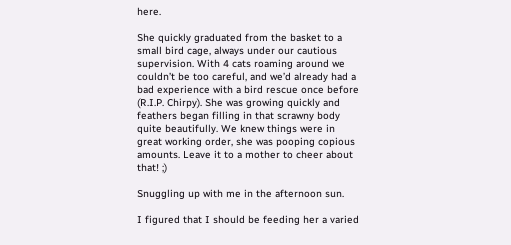here.

She quickly graduated from the basket to a small bird cage, always under our cautious supervision. With 4 cats roaming around we couldn’t be too careful, and we’d already had a bad experience with a bird rescue once before (R.I.P. Chirpy). She was growing quickly and feathers began filling in that scrawny body quite beautifully. We knew things were in great working order, she was pooping copious amounts. Leave it to a mother to cheer about that! ;)

Snuggling up with me in the afternoon sun.

I figured that I should be feeding her a varied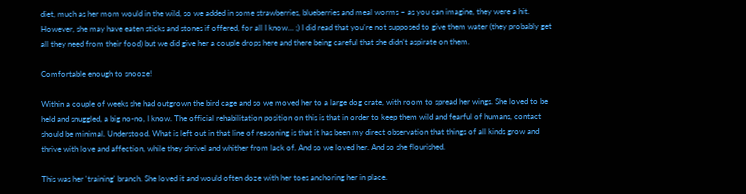diet, much as her mom would in the wild, so we added in some strawberries, blueberries and meal worms ~ as you can imagine, they were a hit. However, she may have eaten sticks and stones if offered, for all I know… ;) I did read that you’re not supposed to give them water (they probably get all they need from their food) but we did give her a couple drops here and there being careful that she didn’t aspirate on them.

Comfortable enough to snooze!

Within a couple of weeks she had outgrown the bird cage and so we moved her to a large dog crate, with room to spread her wings. She loved to be held and snuggled, a big no-no, I know. The official rehabilitation position on this is that in order to keep them wild and fearful of humans, contact should be minimal. Understood. What is left out in that line of reasoning is that it has been my direct observation that things of all kinds grow and thrive with love and affection, while they shrivel and whither from lack of. And so we loved her. And so she flourished.

This was her 'training' branch. She loved it and would often doze with her toes anchoring her in place.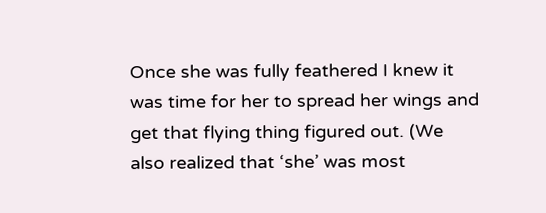Once she was fully feathered I knew it was time for her to spread her wings and get that flying thing figured out. (We also realized that ‘she’ was most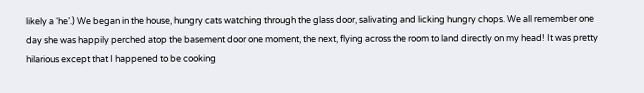likely a ‘he’.) We began in the house, hungry cats watching through the glass door, salivating and licking hungry chops. We all remember one day she was happily perched atop the basement door one moment, the next, flying across the room to land directly on my head! It was pretty hilarious except that I happened to be cooking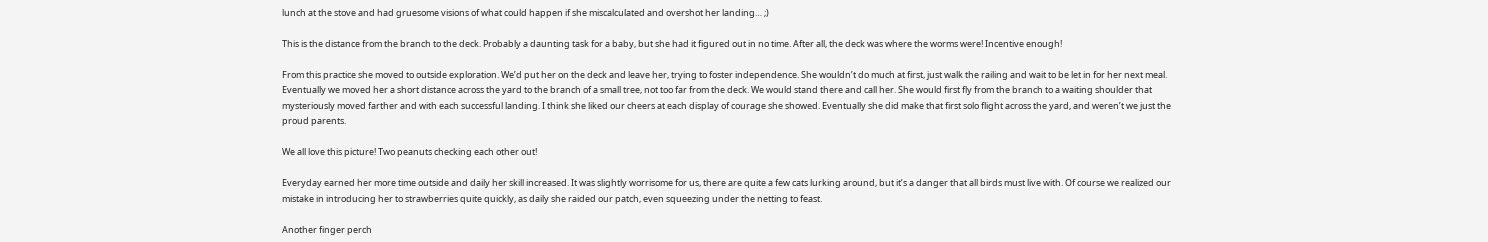lunch at the stove and had gruesome visions of what could happen if she miscalculated and overshot her landing… ;)

This is the distance from the branch to the deck. Probably a daunting task for a baby, but she had it figured out in no time. After all, the deck was where the worms were! Incentive enough!

From this practice she moved to outside exploration. We’d put her on the deck and leave her, trying to foster independence. She wouldn’t do much at first, just walk the railing and wait to be let in for her next meal. Eventually we moved her a short distance across the yard to the branch of a small tree, not too far from the deck. We would stand there and call her. She would first fly from the branch to a waiting shoulder that mysteriously moved farther and with each successful landing. I think she liked our cheers at each display of courage she showed. Eventually she did make that first solo flight across the yard, and weren’t we just the proud parents.

We all love this picture! Two peanuts checking each other out!

Everyday earned her more time outside and daily her skill increased. It was slightly worrisome for us, there are quite a few cats lurking around, but it’s a danger that all birds must live with. Of course we realized our mistake in introducing her to strawberries quite quickly, as daily she raided our patch, even squeezing under the netting to feast.

Another finger perch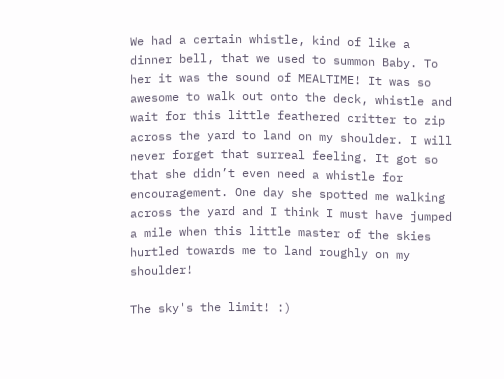We had a certain whistle, kind of like a dinner bell, that we used to summon Baby. To her it was the sound of MEALTIME! It was so awesome to walk out onto the deck, whistle and wait for this little feathered critter to zip across the yard to land on my shoulder. I will never forget that surreal feeling. It got so that she didn’t even need a whistle for encouragement. One day she spotted me walking across the yard and I think I must have jumped a mile when this little master of the skies hurtled towards me to land roughly on my shoulder!

The sky's the limit! :)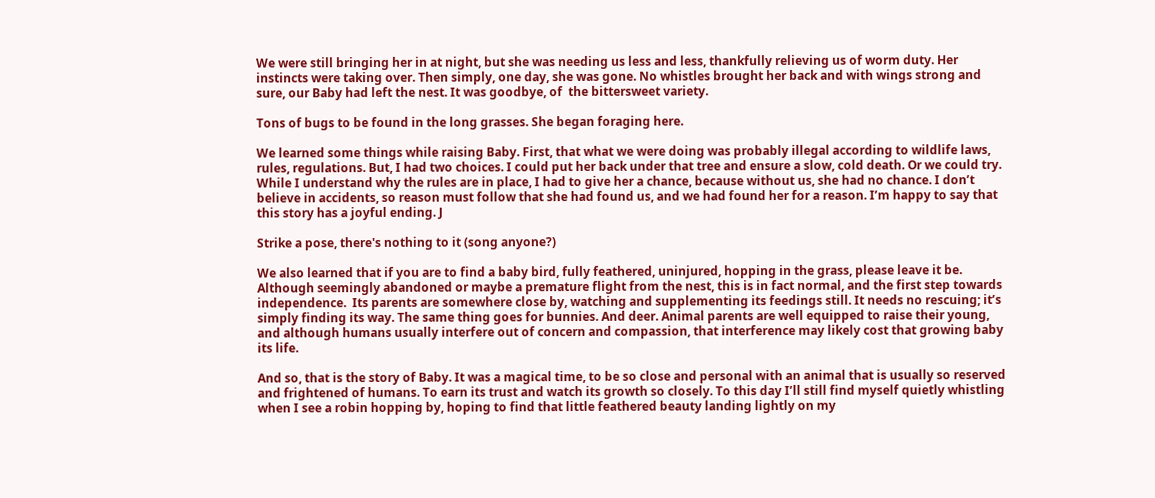We were still bringing her in at night, but she was needing us less and less, thankfully relieving us of worm duty. Her instincts were taking over. Then simply, one day, she was gone. No whistles brought her back and with wings strong and sure, our Baby had left the nest. It was goodbye, of  the bittersweet variety.

Tons of bugs to be found in the long grasses. She began foraging here.

We learned some things while raising Baby. First, that what we were doing was probably illegal according to wildlife laws, rules, regulations. But, I had two choices. I could put her back under that tree and ensure a slow, cold death. Or we could try. While I understand why the rules are in place, I had to give her a chance, because without us, she had no chance. I don’t believe in accidents, so reason must follow that she had found us, and we had found her for a reason. I’m happy to say that this story has a joyful ending. J

Strike a pose, there's nothing to it (song anyone?)

We also learned that if you are to find a baby bird, fully feathered, uninjured, hopping in the grass, please leave it be. Although seemingly abandoned or maybe a premature flight from the nest, this is in fact normal, and the first step towards independence.  Its parents are somewhere close by, watching and supplementing its feedings still. It needs no rescuing; it’s simply finding its way. The same thing goes for bunnies. And deer. Animal parents are well equipped to raise their young, and although humans usually interfere out of concern and compassion, that interference may likely cost that growing baby its life.

And so, that is the story of Baby. It was a magical time, to be so close and personal with an animal that is usually so reserved and frightened of humans. To earn its trust and watch its growth so closely. To this day I’ll still find myself quietly whistling when I see a robin hopping by, hoping to find that little feathered beauty landing lightly on my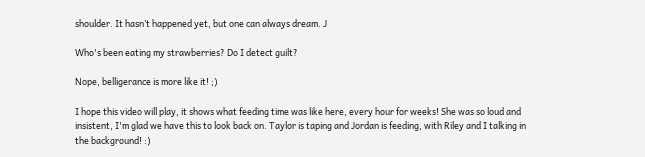shoulder. It hasn’t happened yet, but one can always dream. J

Who's been eating my strawberries? Do I detect guilt?

Nope, belligerance is more like it! ;)

I hope this video will play, it shows what feeding time was like here, every hour for weeks! She was so loud and insistent, I'm glad we have this to look back on. Taylor is taping and Jordan is feeding, with Riley and I talking in the background! :)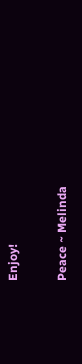Enjoy!

Peace ~ Melinda